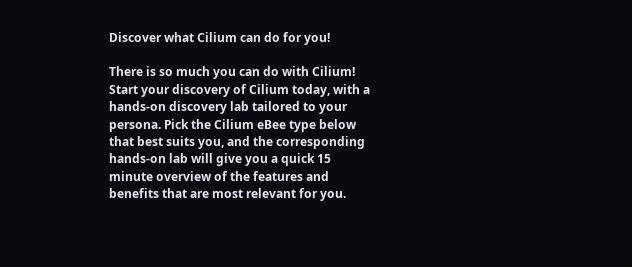Discover what Cilium can do for you!

There is so much you can do with Cilium! Start your discovery of Cilium today, with a hands-on discovery lab tailored to your persona. Pick the Cilium eBee type below that best suits you, and the corresponding hands-on lab will give you a quick 15 minute overview of the features and benefits that are most relevant for you.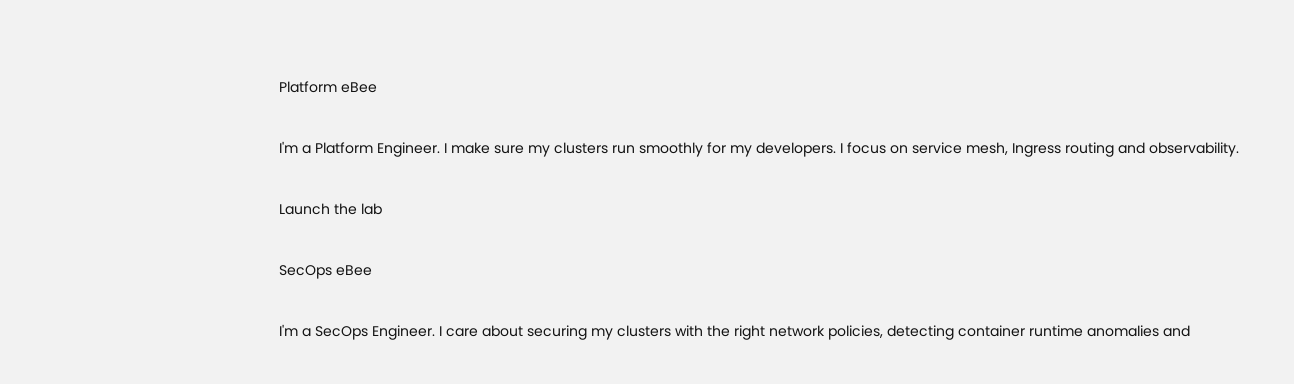Platform eBee

I'm a Platform Engineer. I make sure my clusters run smoothly for my developers. I focus on service mesh, Ingress routing and observability.

Launch the lab

SecOps eBee

I'm a SecOps Engineer. I care about securing my clusters with the right network policies, detecting container runtime anomalies and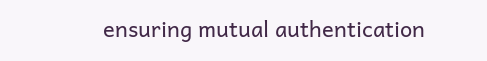ensuring mutual authentication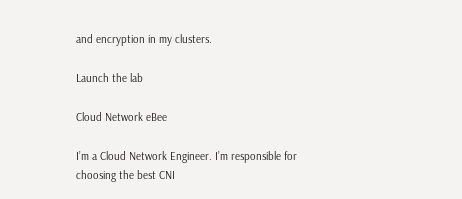and encryption in my clusters.

Launch the lab

Cloud Network eBee

I’m a Cloud Network Engineer. I’m responsible for choosing the best CNI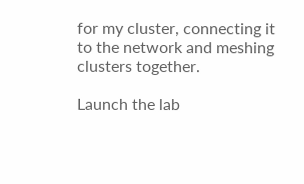for my cluster, connecting it to the network and meshing clusters together.

Launch the lab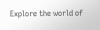Explore the world of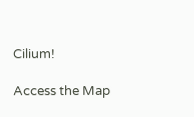Cilium!

Access the Map